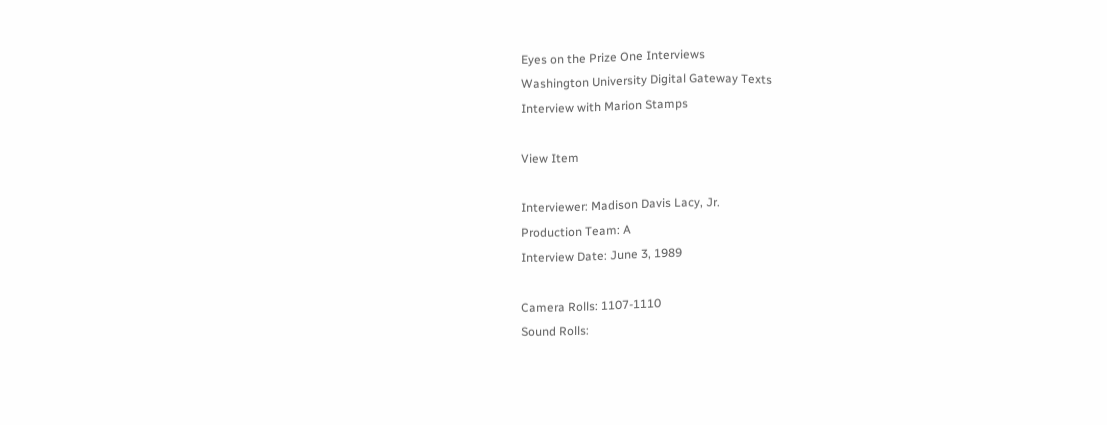Eyes on the Prize One Interviews
Washington University Digital Gateway Texts
Interview with Marion Stamps

View Item

Interviewer: Madison Davis Lacy, Jr.
Production Team: A
Interview Date: June 3, 1989

Camera Rolls: 1107-1110
Sound Rolls: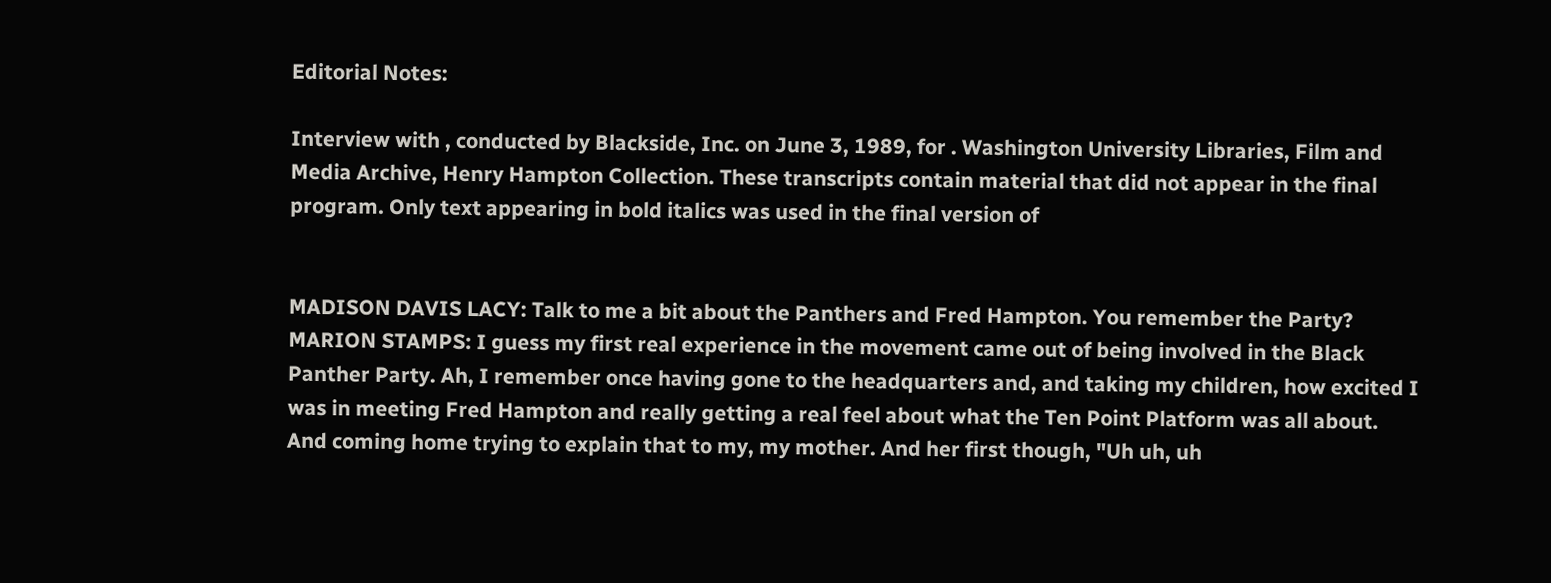Editorial Notes:

Interview with , conducted by Blackside, Inc. on June 3, 1989, for . Washington University Libraries, Film and Media Archive, Henry Hampton Collection. These transcripts contain material that did not appear in the final program. Only text appearing in bold italics was used in the final version of


MADISON DAVIS LACY: Talk to me a bit about the Panthers and Fred Hampton. You remember the Party?
MARION STAMPS: I guess my first real experience in the movement came out of being involved in the Black Panther Party. Ah, I remember once having gone to the headquarters and, and taking my children, how excited I was in meeting Fred Hampton and really getting a real feel about what the Ten Point Platform was all about. And coming home trying to explain that to my, my mother. And her first though, "Uh uh, uh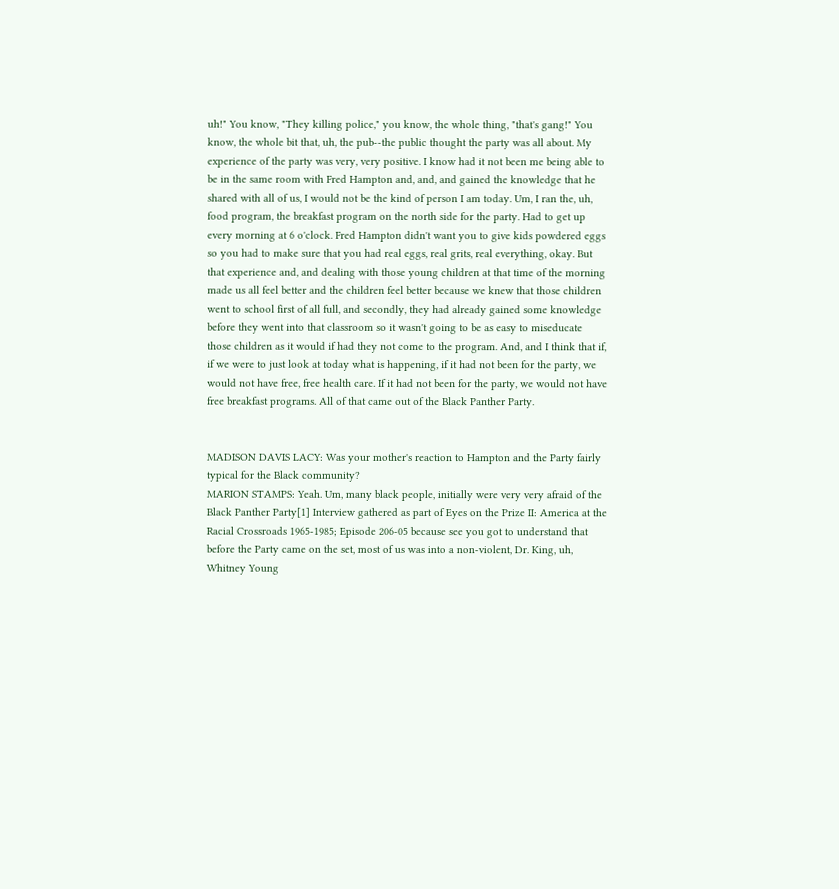uh!" You know, "They killing police," you know, the whole thing, "that's gang!" You know, the whole bit that, uh, the pub--the public thought the party was all about. My experience of the party was very, very positive. I know had it not been me being able to be in the same room with Fred Hampton and, and, and gained the knowledge that he shared with all of us, I would not be the kind of person I am today. Um, I ran the, uh, food program, the breakfast program on the north side for the party. Had to get up every morning at 6 o'clock. Fred Hampton didn't want you to give kids powdered eggs so you had to make sure that you had real eggs, real grits, real everything, okay. But that experience and, and dealing with those young children at that time of the morning made us all feel better and the children feel better because we knew that those children went to school first of all full, and secondly, they had already gained some knowledge before they went into that classroom so it wasn't going to be as easy to miseducate those children as it would if had they not come to the program. And, and I think that if, if we were to just look at today what is happening, if it had not been for the party, we would not have free, free health care. If it had not been for the party, we would not have free breakfast programs. All of that came out of the Black Panther Party.


MADISON DAVIS LACY: Was your mother's reaction to Hampton and the Party fairly typical for the Black community?
MARION STAMPS: Yeah. Um, many black people, initially were very very afraid of the Black Panther Party[1] Interview gathered as part of Eyes on the Prize II: America at the Racial Crossroads 1965-1985; Episode 206-05 because see you got to understand that before the Party came on the set, most of us was into a non-violent, Dr. King, uh, Whitney Young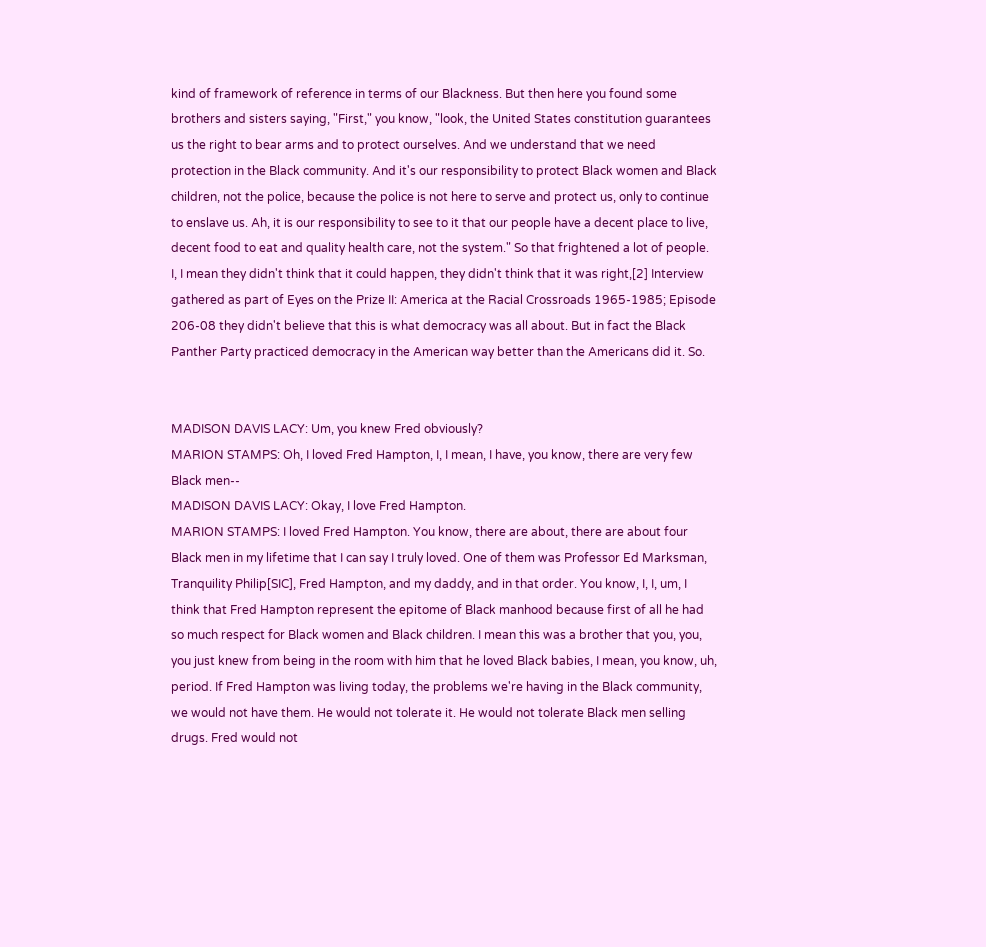kind of framework of reference in terms of our Blackness. But then here you found some brothers and sisters saying, "First," you know, "look, the United States constitution guarantees us the right to bear arms and to protect ourselves. And we understand that we need protection in the Black community. And it's our responsibility to protect Black women and Black children, not the police, because the police is not here to serve and protect us, only to continue to enslave us. Ah, it is our responsibility to see to it that our people have a decent place to live, decent food to eat and quality health care, not the system." So that frightened a lot of people. I, I mean they didn't think that it could happen, they didn't think that it was right,[2] Interview gathered as part of Eyes on the Prize II: America at the Racial Crossroads 1965-1985; Episode 206-08 they didn't believe that this is what democracy was all about. But in fact the Black Panther Party practiced democracy in the American way better than the Americans did it. So.


MADISON DAVIS LACY: Um, you knew Fred obviously?
MARION STAMPS: Oh, I loved Fred Hampton, I, I mean, I have, you know, there are very few Black men--
MADISON DAVIS LACY: Okay, I love Fred Hampton.
MARION STAMPS: I loved Fred Hampton. You know, there are about, there are about four Black men in my lifetime that I can say I truly loved. One of them was Professor Ed Marksman, Tranquility Philip[SIC], Fred Hampton, and my daddy, and in that order. You know, I, I, um, I think that Fred Hampton represent the epitome of Black manhood because first of all he had so much respect for Black women and Black children. I mean this was a brother that you, you, you just knew from being in the room with him that he loved Black babies, I mean, you know, uh, period. If Fred Hampton was living today, the problems we're having in the Black community, we would not have them. He would not tolerate it. He would not tolerate Black men selling drugs. Fred would not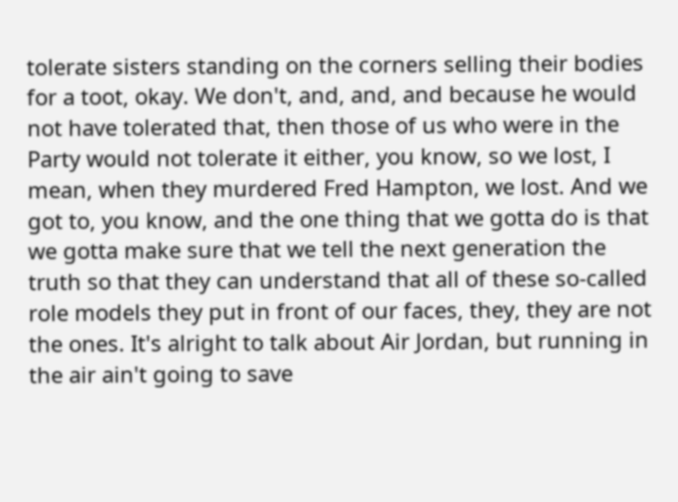tolerate sisters standing on the corners selling their bodies for a toot, okay. We don't, and, and, and because he would not have tolerated that, then those of us who were in the Party would not tolerate it either, you know, so we lost, I mean, when they murdered Fred Hampton, we lost. And we got to, you know, and the one thing that we gotta do is that we gotta make sure that we tell the next generation the truth so that they can understand that all of these so-called role models they put in front of our faces, they, they are not the ones. It's alright to talk about Air Jordan, but running in the air ain't going to save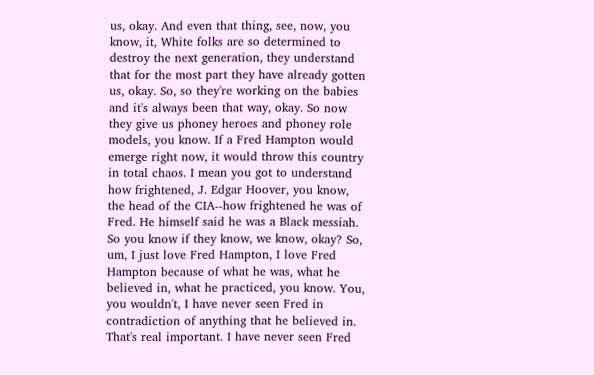us, okay. And even that thing, see, now, you know, it, White folks are so determined to destroy the next generation, they understand that for the most part they have already gotten us, okay. So, so they're working on the babies and it's always been that way, okay. So now they give us phoney heroes and phoney role models, you know. If a Fred Hampton would emerge right now, it would throw this country in total chaos. I mean you got to understand how frightened, J. Edgar Hoover, you know, the head of the CIA--how frightened he was of Fred. He himself said he was a Black messiah. So you know if they know, we know, okay? So, um, I just love Fred Hampton, I love Fred Hampton because of what he was, what he believed in, what he practiced, you know. You, you wouldn't, I have never seen Fred in contradiction of anything that he believed in. That's real important. I have never seen Fred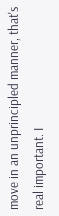move in an unprincipled manner, that's real important. I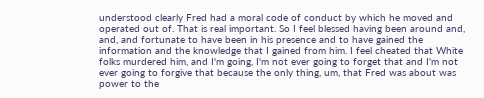understood clearly Fred had a moral code of conduct by which he moved and operated out of. That is real important. So I feel blessed having been around and, and, and fortunate to have been in his presence and to have gained the information and the knowledge that I gained from him. I feel cheated that White folks murdered him, and I'm going, I'm not ever going to forget that and I'm not ever going to forgive that because the only thing, um, that Fred was about was power to the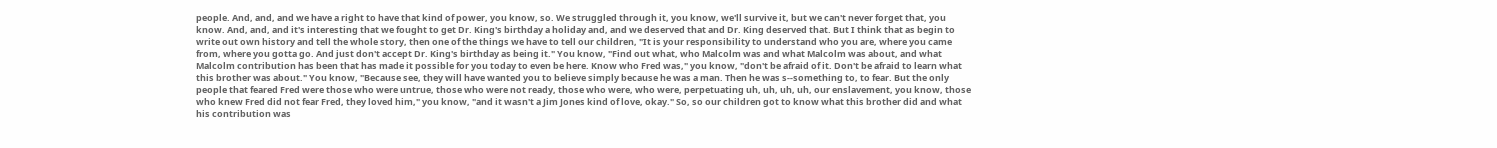people. And, and, and we have a right to have that kind of power, you know, so. We struggled through it, you know, we'll survive it, but we can't never forget that, you know. And, and, and it's interesting that we fought to get Dr. King's birthday a holiday and, and we deserved that and Dr. King deserved that. But I think that as begin to write out own history and tell the whole story, then one of the things we have to tell our children, "It is your responsibility to understand who you are, where you came from, where you gotta go. And just don't accept Dr. King's birthday as being it." You know, "Find out what, who Malcolm was and what Malcolm was about, and what Malcolm contribution has been that has made it possible for you today to even be here. Know who Fred was," you know, "don't be afraid of it. Don't be afraid to learn what this brother was about." You know, "Because see, they will have wanted you to believe simply because he was a man. Then he was s--something to, to fear. But the only people that feared Fred were those who were untrue, those who were not ready, those who were, who were, perpetuating uh, uh, uh, uh, our enslavement, you know, those who knew Fred did not fear Fred, they loved him," you know, "and it wasn't a Jim Jones kind of love, okay." So, so our children got to know what this brother did and what his contribution was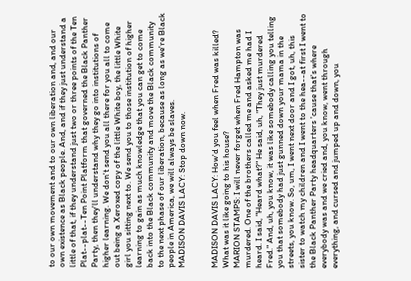to our own movement and to our own liberation and, and our own existence as Black people. And, and if they just understand a little of that, if they understand just two or three points of the Ten Plat--plat--Ten Point Platform that governed the Black Panther Party, then they'll understand why they go into institutions of higher learning. We don't send you all there for you all to come out being a Xeroxed copy of the little White boy, the little White girl you sitting next to. We send you to those institution of higher learning to gain as much knowledge that you can get to come back into the Black community and move the Black community to the next phase of our liberation, because as long as we're Black people in America, we will always be slaves.
MADISON DAVIS LACY: Stop down now.


MADISON DAVIS LACY: How'd you feel when Fred was killed? What was it like going to his house?
MARION STAMPS: I will never forget when Fred Hampton was murdered. One of the brothers called me and asked me had I heard. I said, "Heard what?" He said, uh, "They just murdered Fred." And, uh, you know, it was like somebody calling you telling you that somebody had just gunned down your mama in the streets, you know. So, um, I went next door and I got, uh, this sister to watch my children and I went to the hea--at first I went to the Black Panther Party headquarters 'cause that's where everybody was and we cried and, you know, went through everything, and cursed and jumped up and down, you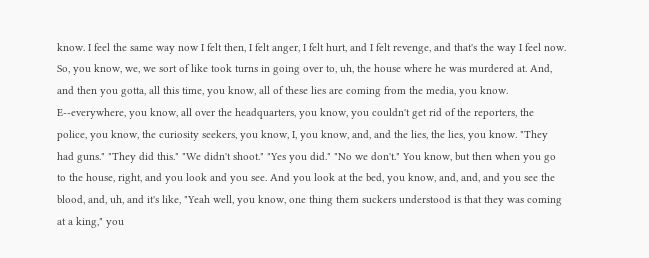know. I feel the same way now I felt then, I felt anger, I felt hurt, and I felt revenge, and that's the way I feel now. So, you know, we, we sort of like took turns in going over to, uh, the house where he was murdered at. And, and then you gotta, all this time, you know, all of these lies are coming from the media, you know. E--everywhere, you know, all over the headquarters, you know, you couldn't get rid of the reporters, the police, you know, the curiosity seekers, you know, I, you know, and, and the lies, the lies, you know. "They had guns." "They did this." "We didn't shoot." "Yes you did." "No we don't." You know, but then when you go to the house, right, and you look and you see. And you look at the bed, you know, and, and, and you see the blood, and, uh, and it's like, "Yeah well, you know, one thing them suckers understood is that they was coming at a king," you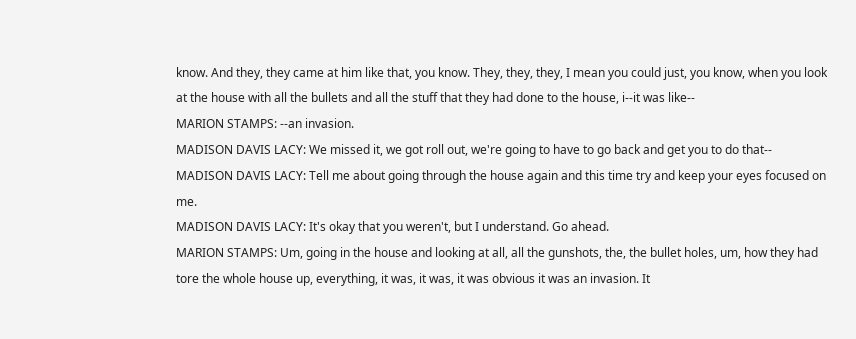know. And they, they came at him like that, you know. They, they, they, I mean you could just, you know, when you look at the house with all the bullets and all the stuff that they had done to the house, i--it was like--
MARION STAMPS: --an invasion.
MADISON DAVIS LACY: We missed it, we got roll out, we're going to have to go back and get you to do that--
MADISON DAVIS LACY: Tell me about going through the house again and this time try and keep your eyes focused on me.
MADISON DAVIS LACY: It's okay that you weren't, but I understand. Go ahead.
MARION STAMPS: Um, going in the house and looking at all, all the gunshots, the, the bullet holes, um, how they had tore the whole house up, everything, it was, it was, it was obvious it was an invasion. It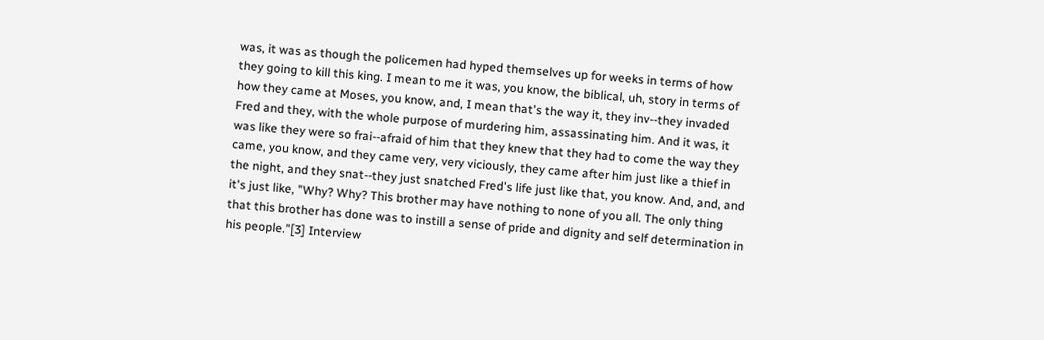was, it was as though the policemen had hyped themselves up for weeks in terms of how they going to kill this king. I mean to me it was, you know, the biblical, uh, story in terms of how they came at Moses, you know, and, I mean that's the way it, they inv--they invaded Fred and they, with the whole purpose of murdering him, assassinating him. And it was, it was like they were so frai--afraid of him that they knew that they had to come the way they came, you know, and they came very, very viciously, they came after him just like a thief in the night, and they snat--they just snatched Fred's life just like that, you know. And, and, and it's just like, "Why? Why? This brother may have nothing to none of you all. The only thing that this brother has done was to instill a sense of pride and dignity and self determination in his people."[3] Interview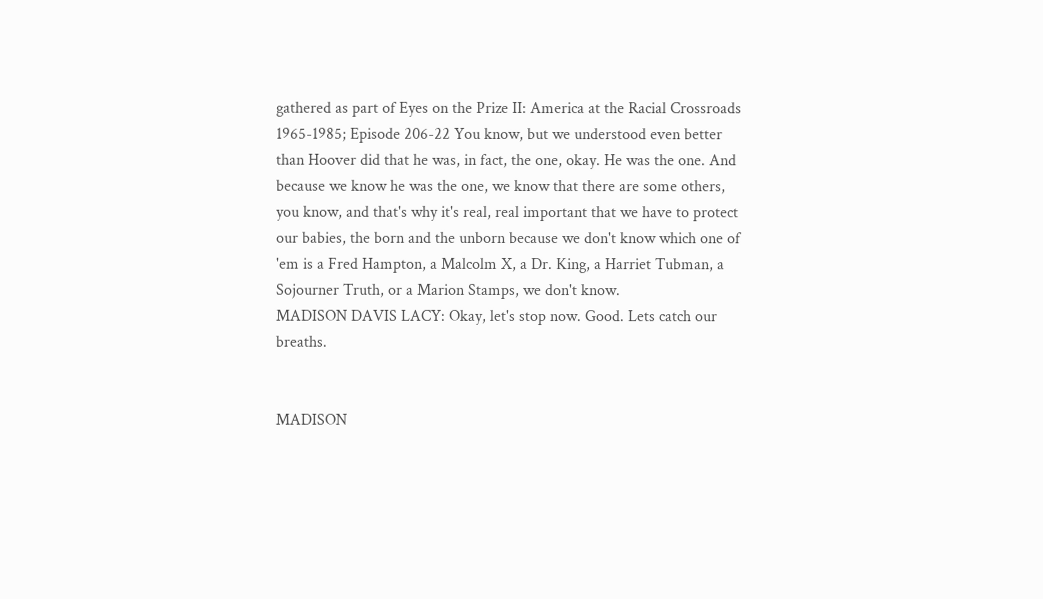gathered as part of Eyes on the Prize II: America at the Racial Crossroads 1965-1985; Episode 206-22 You know, but we understood even better than Hoover did that he was, in fact, the one, okay. He was the one. And because we know he was the one, we know that there are some others, you know, and that's why it's real, real important that we have to protect our babies, the born and the unborn because we don't know which one of 'em is a Fred Hampton, a Malcolm X, a Dr. King, a Harriet Tubman, a Sojourner Truth, or a Marion Stamps, we don't know.
MADISON DAVIS LACY: Okay, let's stop now. Good. Lets catch our breaths.


MADISON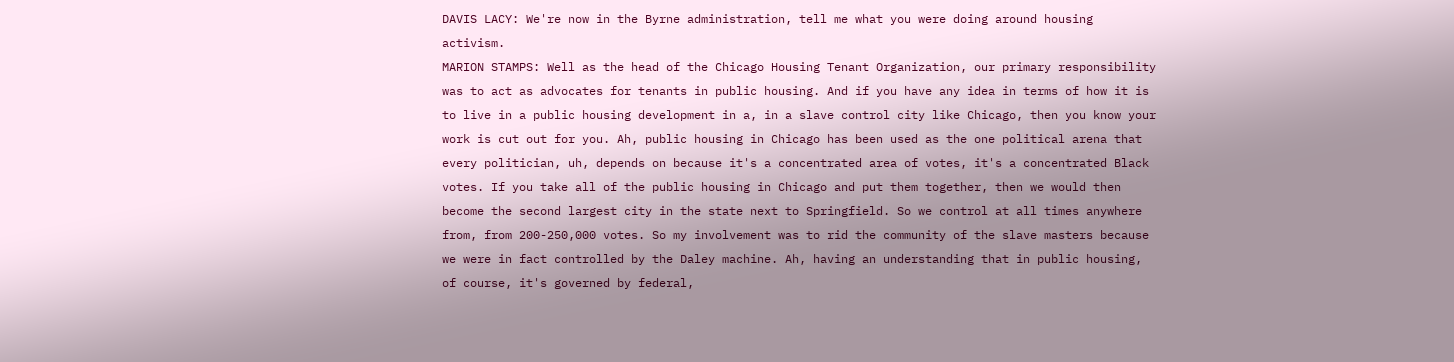DAVIS LACY: We're now in the Byrne administration, tell me what you were doing around housing activism.
MARION STAMPS: Well as the head of the Chicago Housing Tenant Organization, our primary responsibility was to act as advocates for tenants in public housing. And if you have any idea in terms of how it is to live in a public housing development in a, in a slave control city like Chicago, then you know your work is cut out for you. Ah, public housing in Chicago has been used as the one political arena that every politician, uh, depends on because it's a concentrated area of votes, it's a concentrated Black votes. If you take all of the public housing in Chicago and put them together, then we would then become the second largest city in the state next to Springfield. So we control at all times anywhere from, from 200-250,000 votes. So my involvement was to rid the community of the slave masters because we were in fact controlled by the Daley machine. Ah, having an understanding that in public housing, of course, it's governed by federal,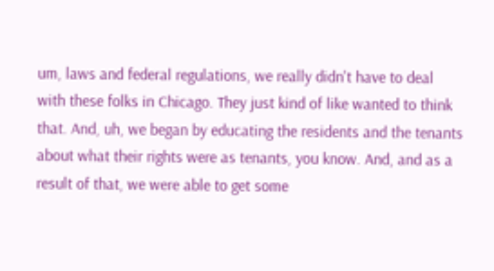um, laws and federal regulations, we really didn't have to deal with these folks in Chicago. They just kind of like wanted to think that. And, uh, we began by educating the residents and the tenants about what their rights were as tenants, you know. And, and as a result of that, we were able to get some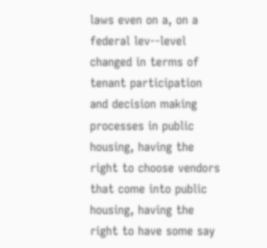laws even on a, on a federal lev--level changed in terms of tenant participation and decision making processes in public housing, having the right to choose vendors that come into public housing, having the right to have some say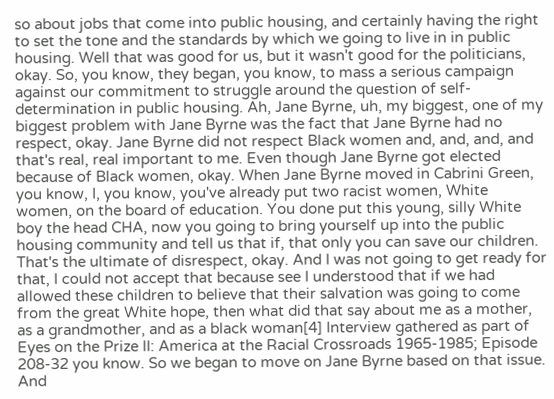so about jobs that come into public housing, and certainly having the right to set the tone and the standards by which we going to live in in public housing. Well that was good for us, but it wasn't good for the politicians, okay. So, you know, they began, you know, to mass a serious campaign against our commitment to struggle around the question of self-determination in public housing. Ah, Jane Byrne, uh, my biggest, one of my biggest problem with Jane Byrne was the fact that Jane Byrne had no respect, okay. Jane Byrne did not respect Black women and, and, and, and that's real, real important to me. Even though Jane Byrne got elected because of Black women, okay. When Jane Byrne moved in Cabrini Green, you know, I, you know, you've already put two racist women, White women, on the board of education. You done put this young, silly White boy the head CHA, now you going to bring yourself up into the public housing community and tell us that if, that only you can save our children. That's the ultimate of disrespect, okay. And I was not going to get ready for that, I could not accept that because see I understood that if we had allowed these children to believe that their salvation was going to come from the great White hope, then what did that say about me as a mother, as a grandmother, and as a black woman[4] Interview gathered as part of Eyes on the Prize II: America at the Racial Crossroads 1965-1985; Episode 208-32 you know. So we began to move on Jane Byrne based on that issue. And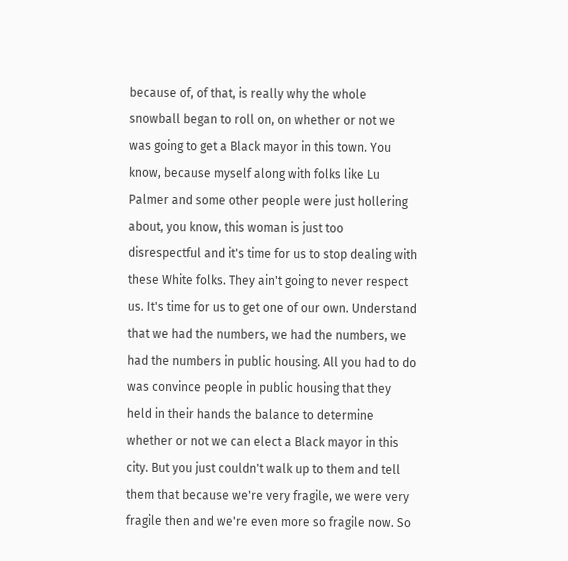because of, of that, is really why the whole snowball began to roll on, on whether or not we was going to get a Black mayor in this town. You know, because myself along with folks like Lu Palmer and some other people were just hollering about, you know, this woman is just too disrespectful and it's time for us to stop dealing with these White folks. They ain't going to never respect us. It's time for us to get one of our own. Understand that we had the numbers, we had the numbers, we had the numbers in public housing. All you had to do was convince people in public housing that they held in their hands the balance to determine whether or not we can elect a Black mayor in this city. But you just couldn't walk up to them and tell them that because we're very fragile, we were very fragile then and we're even more so fragile now. So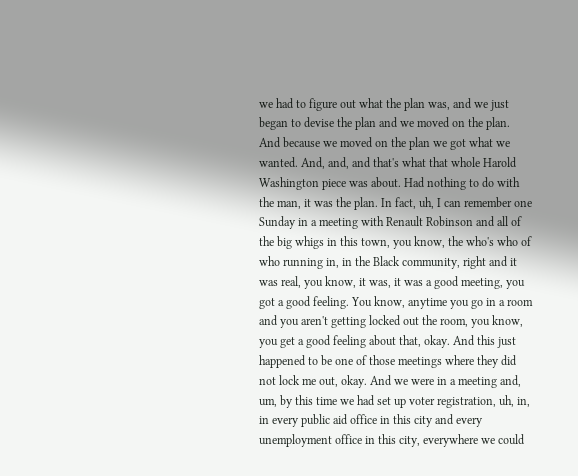we had to figure out what the plan was, and we just began to devise the plan and we moved on the plan. And because we moved on the plan we got what we wanted. And, and, and that's what that whole Harold Washington piece was about. Had nothing to do with the man, it was the plan. In fact, uh, I can remember one Sunday in a meeting with Renault Robinson and all of the big whigs in this town, you know, the who's who of who running in, in the Black community, right and it was real, you know, it was, it was a good meeting, you got a good feeling. You know, anytime you go in a room and you aren't getting locked out the room, you know, you get a good feeling about that, okay. And this just happened to be one of those meetings where they did not lock me out, okay. And we were in a meeting and, um, by this time we had set up voter registration, uh, in, in every public aid office in this city and every unemployment office in this city, everywhere we could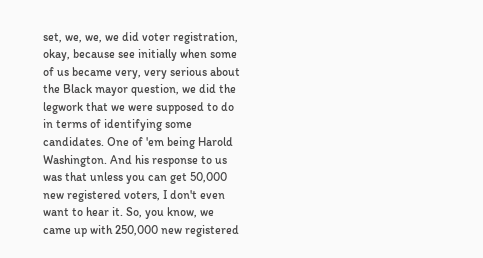set, we, we, we did voter registration, okay, because see initially when some of us became very, very serious about the Black mayor question, we did the legwork that we were supposed to do in terms of identifying some candidates. One of 'em being Harold Washington. And his response to us was that unless you can get 50,000 new registered voters, I don't even want to hear it. So, you know, we came up with 250,000 new registered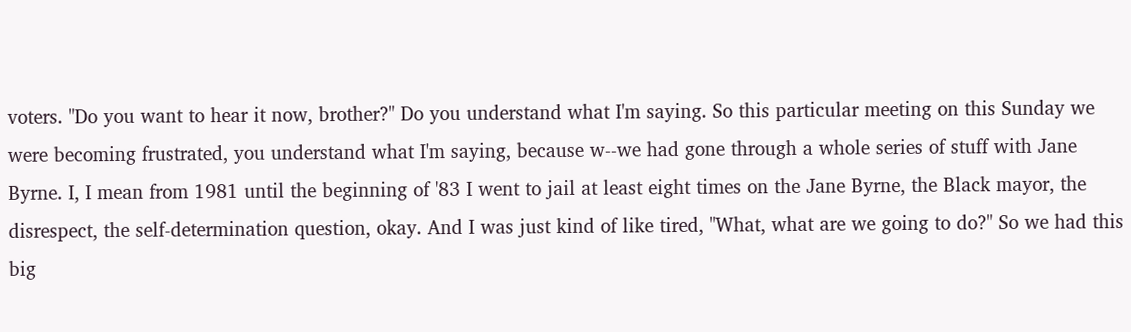voters. "Do you want to hear it now, brother?" Do you understand what I'm saying. So this particular meeting on this Sunday we were becoming frustrated, you understand what I'm saying, because w--we had gone through a whole series of stuff with Jane Byrne. I, I mean from 1981 until the beginning of '83 I went to jail at least eight times on the Jane Byrne, the Black mayor, the disrespect, the self-determination question, okay. And I was just kind of like tired, "What, what are we going to do?" So we had this big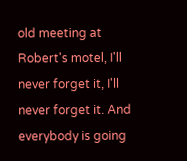old meeting at Robert's motel, I'll never forget it, I'll never forget it. And everybody is going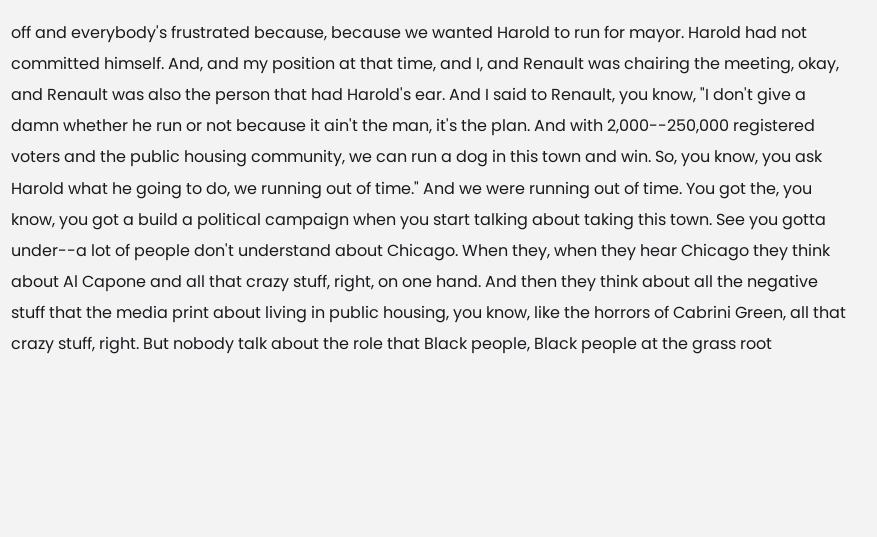off and everybody's frustrated because, because we wanted Harold to run for mayor. Harold had not committed himself. And, and my position at that time, and I, and Renault was chairing the meeting, okay, and Renault was also the person that had Harold's ear. And I said to Renault, you know, "I don't give a damn whether he run or not because it ain't the man, it's the plan. And with 2,000--250,000 registered voters and the public housing community, we can run a dog in this town and win. So, you know, you ask Harold what he going to do, we running out of time." And we were running out of time. You got the, you know, you got a build a political campaign when you start talking about taking this town. See you gotta under--a lot of people don't understand about Chicago. When they, when they hear Chicago they think about Al Capone and all that crazy stuff, right, on one hand. And then they think about all the negative stuff that the media print about living in public housing, you know, like the horrors of Cabrini Green, all that crazy stuff, right. But nobody talk about the role that Black people, Black people at the grass root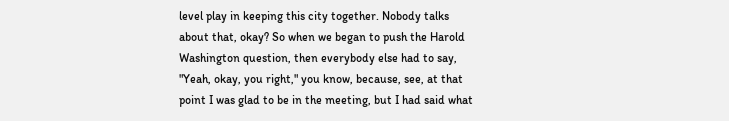level play in keeping this city together. Nobody talks about that, okay? So when we began to push the Harold Washington question, then everybody else had to say, "Yeah, okay, you right," you know, because, see, at that point I was glad to be in the meeting, but I had said what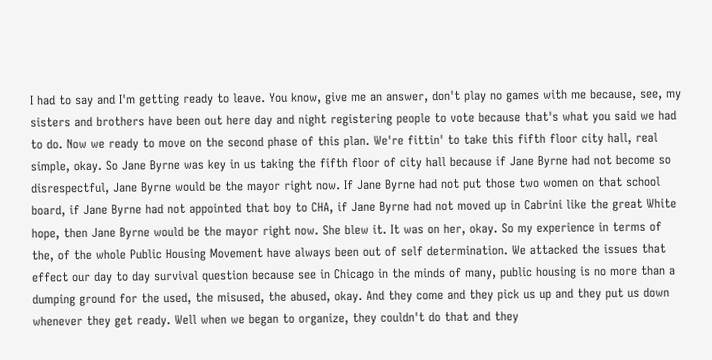I had to say and I'm getting ready to leave. You know, give me an answer, don't play no games with me because, see, my sisters and brothers have been out here day and night registering people to vote because that's what you said we had to do. Now we ready to move on the second phase of this plan. We're fittin' to take this fifth floor city hall, real simple, okay. So Jane Byrne was key in us taking the fifth floor of city hall because if Jane Byrne had not become so disrespectful, Jane Byrne would be the mayor right now. If Jane Byrne had not put those two women on that school board, if Jane Byrne had not appointed that boy to CHA, if Jane Byrne had not moved up in Cabrini like the great White hope, then Jane Byrne would be the mayor right now. She blew it. It was on her, okay. So my experience in terms of the, of the whole Public Housing Movement have always been out of self determination. We attacked the issues that effect our day to day survival question because see in Chicago in the minds of many, public housing is no more than a dumping ground for the used, the misused, the abused, okay. And they come and they pick us up and they put us down whenever they get ready. Well when we began to organize, they couldn't do that and they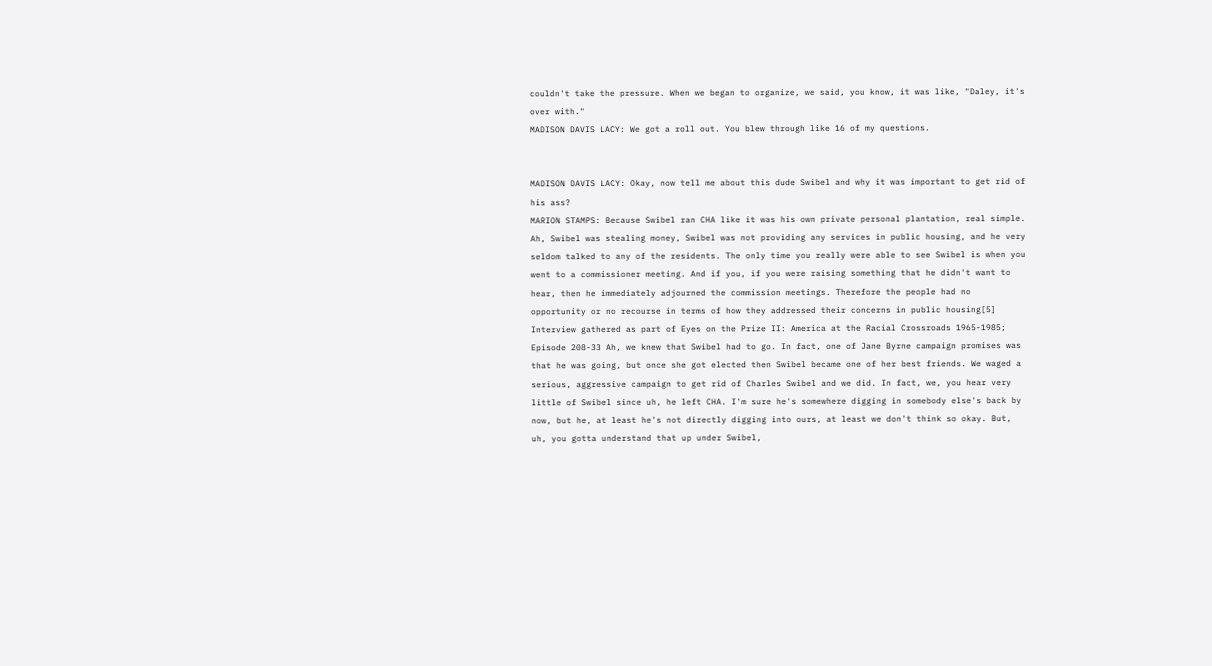couldn't take the pressure. When we began to organize, we said, you know, it was like, "Daley, it's over with."
MADISON DAVIS LACY: We got a roll out. You blew through like 16 of my questions.


MADISON DAVIS LACY: Okay, now tell me about this dude Swibel and why it was important to get rid of his ass?
MARION STAMPS: Because Swibel ran CHA like it was his own private personal plantation, real simple. Ah, Swibel was stealing money, Swibel was not providing any services in public housing, and he very seldom talked to any of the residents. The only time you really were able to see Swibel is when you went to a commissioner meeting. And if you, if you were raising something that he didn't want to hear, then he immediately adjourned the commission meetings. Therefore the people had no opportunity or no recourse in terms of how they addressed their concerns in public housing[5] Interview gathered as part of Eyes on the Prize II: America at the Racial Crossroads 1965-1985; Episode 208-33 Ah, we knew that Swibel had to go. In fact, one of Jane Byrne campaign promises was that he was going, but once she got elected then Swibel became one of her best friends. We waged a serious, aggressive campaign to get rid of Charles Swibel and we did. In fact, we, you hear very little of Swibel since uh, he left CHA. I'm sure he's somewhere digging in somebody else's back by now, but he, at least he's not directly digging into ours, at least we don't think so okay. But, uh, you gotta understand that up under Swibel,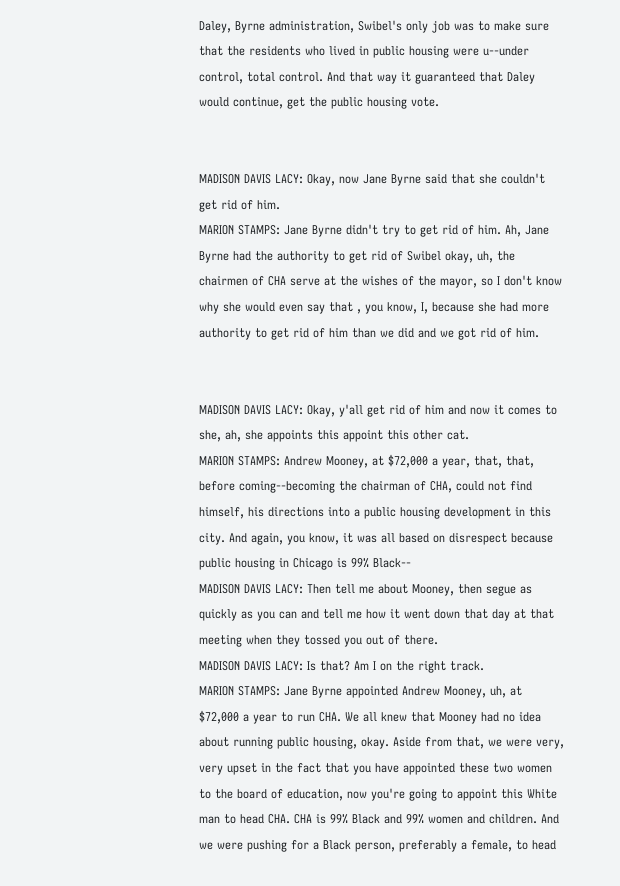Daley, Byrne administration, Swibel's only job was to make sure that the residents who lived in public housing were u--under control, total control. And that way it guaranteed that Daley would continue, get the public housing vote.


MADISON DAVIS LACY: Okay, now Jane Byrne said that she couldn't get rid of him.
MARION STAMPS: Jane Byrne didn't try to get rid of him. Ah, Jane Byrne had the authority to get rid of Swibel okay, uh, the chairmen of CHA serve at the wishes of the mayor, so I don't know why she would even say that , you know, I, because she had more authority to get rid of him than we did and we got rid of him.


MADISON DAVIS LACY: Okay, y'all get rid of him and now it comes to she, ah, she appoints this appoint this other cat.
MARION STAMPS: Andrew Mooney, at $72,000 a year, that, that, before coming--becoming the chairman of CHA, could not find himself, his directions into a public housing development in this city. And again, you know, it was all based on disrespect because public housing in Chicago is 99% Black--
MADISON DAVIS LACY: Then tell me about Mooney, then segue as quickly as you can and tell me how it went down that day at that meeting when they tossed you out of there.
MADISON DAVIS LACY: Is that? Am I on the right track.
MARION STAMPS: Jane Byrne appointed Andrew Mooney, uh, at $72,000 a year to run CHA. We all knew that Mooney had no idea about running public housing, okay. Aside from that, we were very, very upset in the fact that you have appointed these two women to the board of education, now you're going to appoint this White man to head CHA. CHA is 99% Black and 99% women and children. And we were pushing for a Black person, preferably a female, to head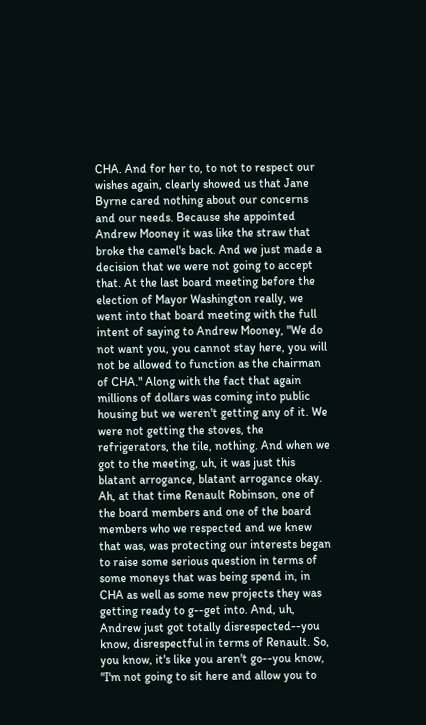CHA. And for her to, to not to respect our wishes again, clearly showed us that Jane Byrne cared nothing about our concerns and our needs. Because she appointed Andrew Mooney it was like the straw that broke the camel's back. And we just made a decision that we were not going to accept that. At the last board meeting before the election of Mayor Washington really, we went into that board meeting with the full intent of saying to Andrew Mooney, "We do not want you, you cannot stay here, you will not be allowed to function as the chairman of CHA." Along with the fact that again millions of dollars was coming into public housing but we weren't getting any of it. We were not getting the stoves, the refrigerators, the tile, nothing. And when we got to the meeting, uh, it was just this blatant arrogance, blatant arrogance okay. Ah, at that time Renault Robinson, one of the board members and one of the board members who we respected and we knew that was, was protecting our interests began to raise some serious question in terms of some moneys that was being spend in, in CHA as well as some new projects they was getting ready to g--get into. And, uh, Andrew just got totally disrespected--you know, disrespectful in terms of Renault. So, you know, it's like you aren't go--you know, "I'm not going to sit here and allow you to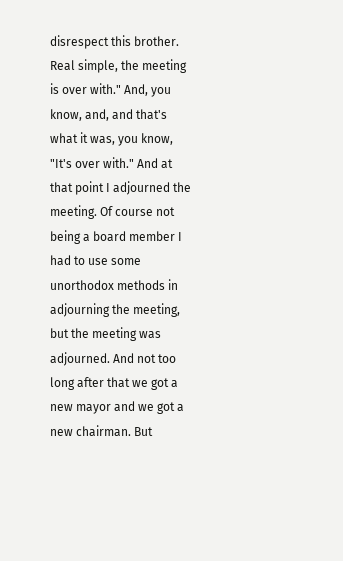disrespect this brother. Real simple, the meeting is over with." And, you know, and, and that's what it was, you know, "It's over with." And at that point I adjourned the meeting. Of course not being a board member I had to use some unorthodox methods in adjourning the meeting, but the meeting was adjourned. And not too long after that we got a new mayor and we got a new chairman. But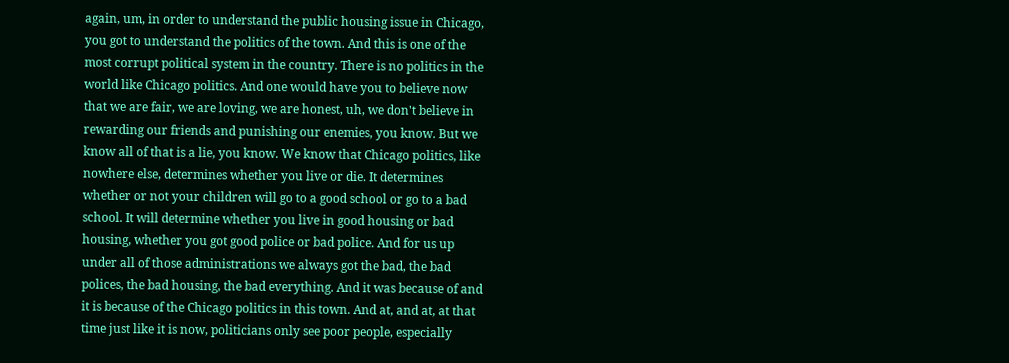again, um, in order to understand the public housing issue in Chicago, you got to understand the politics of the town. And this is one of the most corrupt political system in the country. There is no politics in the world like Chicago politics. And one would have you to believe now that we are fair, we are loving, we are honest, uh, we don't believe in rewarding our friends and punishing our enemies, you know. But we know all of that is a lie, you know. We know that Chicago politics, like nowhere else, determines whether you live or die. It determines whether or not your children will go to a good school or go to a bad school. It will determine whether you live in good housing or bad housing, whether you got good police or bad police. And for us up under all of those administrations we always got the bad, the bad polices, the bad housing, the bad everything. And it was because of and it is because of the Chicago politics in this town. And at, and at, at that time just like it is now, politicians only see poor people, especially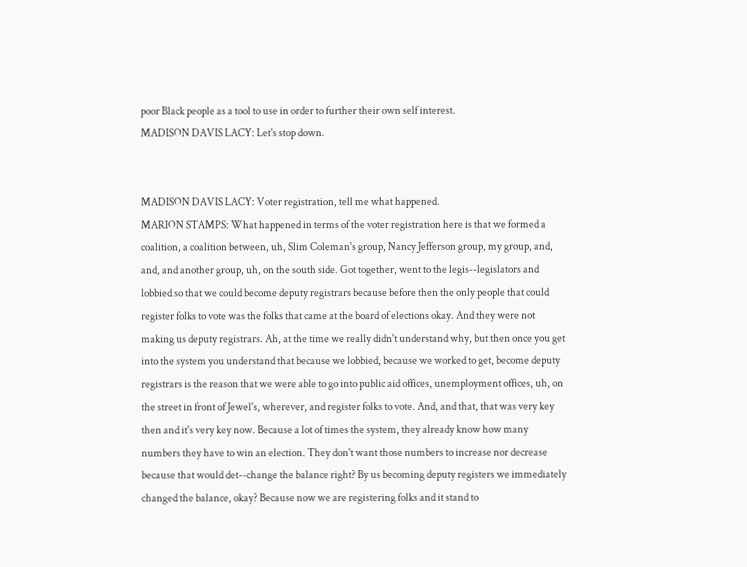poor Black people as a tool to use in order to further their own self interest.
MADISON DAVIS LACY: Let's stop down.


MADISON DAVIS LACY: Voter registration, tell me what happened.
MARION STAMPS: What happened in terms of the voter registration here is that we formed a coalition, a coalition between, uh, Slim Coleman's group, Nancy Jefferson group, my group, and, and, and another group, uh, on the south side. Got together, went to the legis--legislators and lobbied so that we could become deputy registrars because before then the only people that could register folks to vote was the folks that came at the board of elections okay. And they were not making us deputy registrars. Ah, at the time we really didn't understand why, but then once you get into the system you understand that because we lobbied, because we worked to get, become deputy registrars is the reason that we were able to go into public aid offices, unemployment offices, uh, on the street in front of Jewel's, wherever, and register folks to vote. And, and that, that was very key then and it's very key now. Because a lot of times the system, they already know how many numbers they have to win an election. They don't want those numbers to increase nor decrease because that would det--change the balance right? By us becoming deputy registers we immediately changed the balance, okay? Because now we are registering folks and it stand to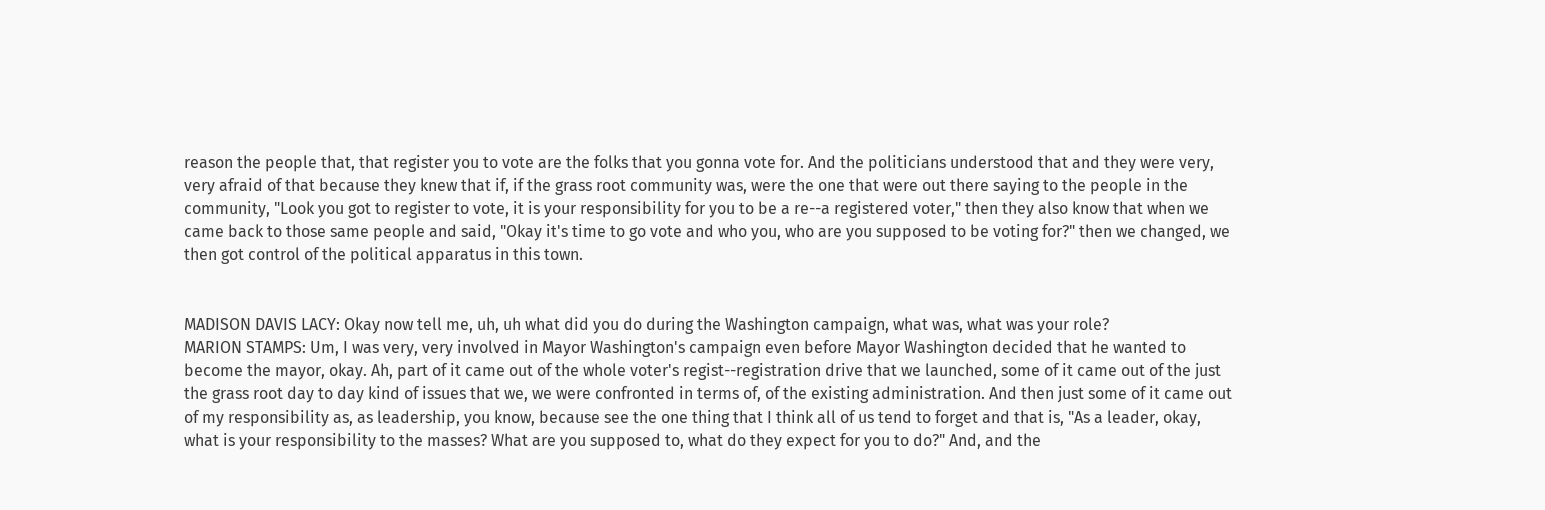reason the people that, that register you to vote are the folks that you gonna vote for. And the politicians understood that and they were very, very afraid of that because they knew that if, if the grass root community was, were the one that were out there saying to the people in the community, "Look you got to register to vote, it is your responsibility for you to be a re--a registered voter," then they also know that when we came back to those same people and said, "Okay it's time to go vote and who you, who are you supposed to be voting for?" then we changed, we then got control of the political apparatus in this town.


MADISON DAVIS LACY: Okay now tell me, uh, uh what did you do during the Washington campaign, what was, what was your role?
MARION STAMPS: Um, I was very, very involved in Mayor Washington's campaign even before Mayor Washington decided that he wanted to become the mayor, okay. Ah, part of it came out of the whole voter's regist--registration drive that we launched, some of it came out of the just the grass root day to day kind of issues that we, we were confronted in terms of, of the existing administration. And then just some of it came out of my responsibility as, as leadership, you know, because see the one thing that I think all of us tend to forget and that is, "As a leader, okay, what is your responsibility to the masses? What are you supposed to, what do they expect for you to do?" And, and the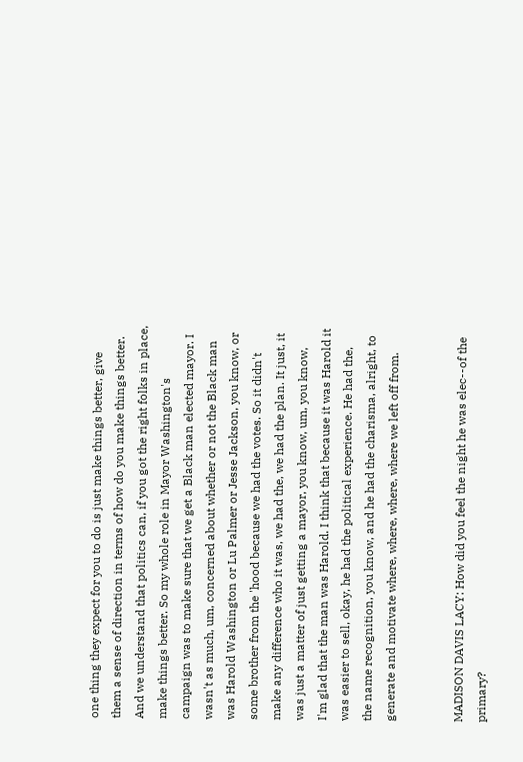one thing they expect for you to do is just make things better, give them a sense of direction in terms of how do you make things better. And we understand that politics can, if you got the right folks in place, make things better. So my whole role in Mayor Washington's campaign was to make sure that we get a Black man elected mayor. I wasn't as much, um, concerned about whether or not the Black man was Harold Washington or Lu Palmer or Jesse Jackson, you know, or some brother from the 'hood because we had the votes. So it didn't make any difference who it was, we had the, we had the plan. It just, it was just a matter of just getting a mayor, you know, um, you know, I'm glad that the man was Harold. I think that because it was Harold it was easier to sell, okay, he had the political experience. He had the, the name recognition, you know, and he had the charisma, alright, to generate and motivate where, where, where, where we left off from.


MADISON DAVIS LACY: How did you feel the night he was elec--of the primary?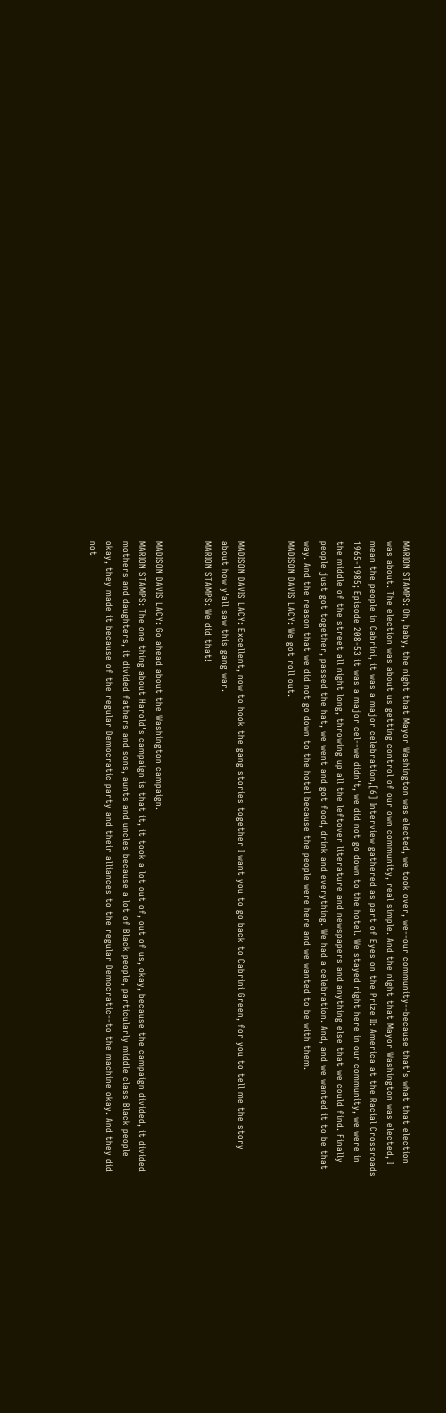MARION STAMPS: Oh, baby, the night that Mayor Washington was elected, we took over, we--our community--because that's what that election was about. The election was about us getting control of our own community, real simple. And the night that Mayor Washington was elected, I mean the people in Cabrini, it was a major celebration,[6] Interview gathered as part of Eyes on the Prize II: America at the Racial Crossroads 1965-1985; Episode 208-53 it was a major cel--we didn't, we did not go down to the hotel. We stayed right here in our community, we were in the middle of the street all night long, throwing up all the leftover literature and newspapers and anything else that we could find. Finally people just got together, passed the hat, we went and got food, drink and everything. We had a celebration. And, and we wanted it to be that way. And the reason that we did not go down to the hotel because the people were here and we wanted to be with them.
MADISON DAVIS LACY: We got roll out.


MADISON DAVIS LACY: Excellent, now to hook the gang stories together I want you to go back to Cabrini Green, for you to tell me the story about how y'all saw this gang war.
MARION STAMPS: We did that!


MADISON DAVIS LACY: Go ahead about the Washington campaign.
MARION STAMPS: The one thing about Harold's campaign is that it, it took a lot out of, out of us, okay, because the campaign divided, it divided mothers and daughters, it divided fathers and sons, aunts and uncles because a lot of Black people, particularly middle class Black people okay, they made it because of the regular Democratic party and their alliances to the regular Democratic--to the machine okay. And they did not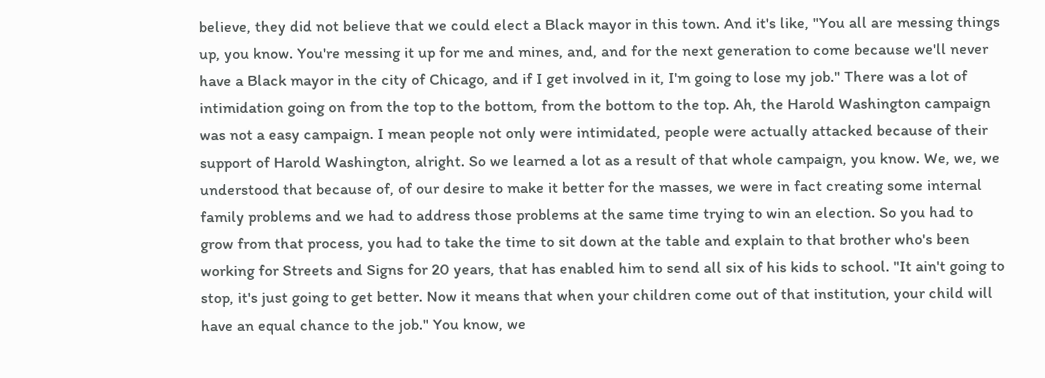believe, they did not believe that we could elect a Black mayor in this town. And it's like, "You all are messing things up, you know. You're messing it up for me and mines, and, and for the next generation to come because we'll never have a Black mayor in the city of Chicago, and if I get involved in it, I'm going to lose my job." There was a lot of intimidation going on from the top to the bottom, from the bottom to the top. Ah, the Harold Washington campaign was not a easy campaign. I mean people not only were intimidated, people were actually attacked because of their support of Harold Washington, alright. So we learned a lot as a result of that whole campaign, you know. We, we, we understood that because of, of our desire to make it better for the masses, we were in fact creating some internal family problems and we had to address those problems at the same time trying to win an election. So you had to grow from that process, you had to take the time to sit down at the table and explain to that brother who's been working for Streets and Signs for 20 years, that has enabled him to send all six of his kids to school. "It ain't going to stop, it's just going to get better. Now it means that when your children come out of that institution, your child will have an equal chance to the job." You know, we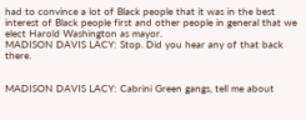had to convince a lot of Black people that it was in the best interest of Black people first and other people in general that we elect Harold Washington as mayor.
MADISON DAVIS LACY: Stop. Did you hear any of that back there.


MADISON DAVIS LACY: Cabrini Green gangs, tell me about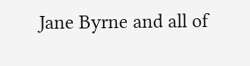Jane Byrne and all of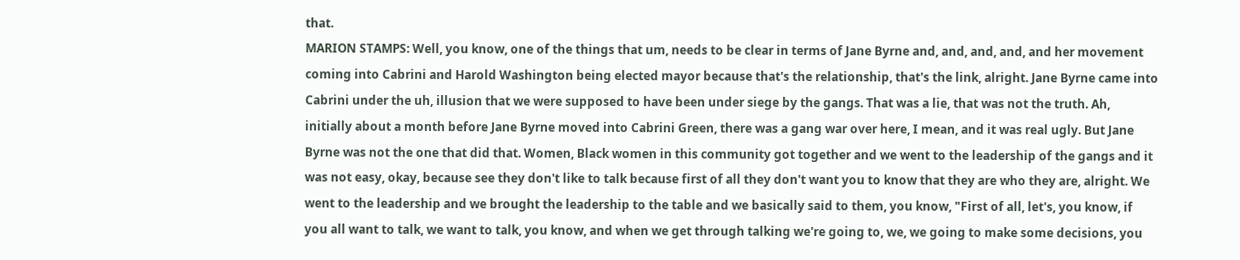that.
MARION STAMPS: Well, you know, one of the things that um, needs to be clear in terms of Jane Byrne and, and, and, and, and her movement coming into Cabrini and Harold Washington being elected mayor because that's the relationship, that's the link, alright. Jane Byrne came into Cabrini under the uh, illusion that we were supposed to have been under siege by the gangs. That was a lie, that was not the truth. Ah, initially about a month before Jane Byrne moved into Cabrini Green, there was a gang war over here, I mean, and it was real ugly. But Jane Byrne was not the one that did that. Women, Black women in this community got together and we went to the leadership of the gangs and it was not easy, okay, because see they don't like to talk because first of all they don't want you to know that they are who they are, alright. We went to the leadership and we brought the leadership to the table and we basically said to them, you know, "First of all, let's, you know, if you all want to talk, we want to talk, you know, and when we get through talking we're going to, we, we going to make some decisions, you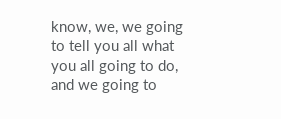know, we, we going to tell you all what you all going to do, and we going to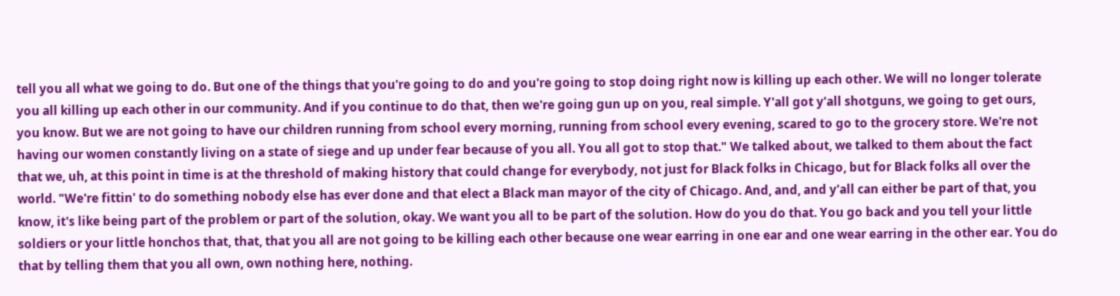tell you all what we going to do. But one of the things that you're going to do and you're going to stop doing right now is killing up each other. We will no longer tolerate you all killing up each other in our community. And if you continue to do that, then we're going gun up on you, real simple. Y'all got y'all shotguns, we going to get ours, you know. But we are not going to have our children running from school every morning, running from school every evening, scared to go to the grocery store. We're not having our women constantly living on a state of siege and up under fear because of you all. You all got to stop that." We talked about, we talked to them about the fact that we, uh, at this point in time is at the threshold of making history that could change for everybody, not just for Black folks in Chicago, but for Black folks all over the world. "We're fittin' to do something nobody else has ever done and that elect a Black man mayor of the city of Chicago. And, and, and y'all can either be part of that, you know, it's like being part of the problem or part of the solution, okay. We want you all to be part of the solution. How do you do that. You go back and you tell your little soldiers or your little honchos that, that, that you all are not going to be killing each other because one wear earring in one ear and one wear earring in the other ear. You do that by telling them that you all own, own nothing here, nothing.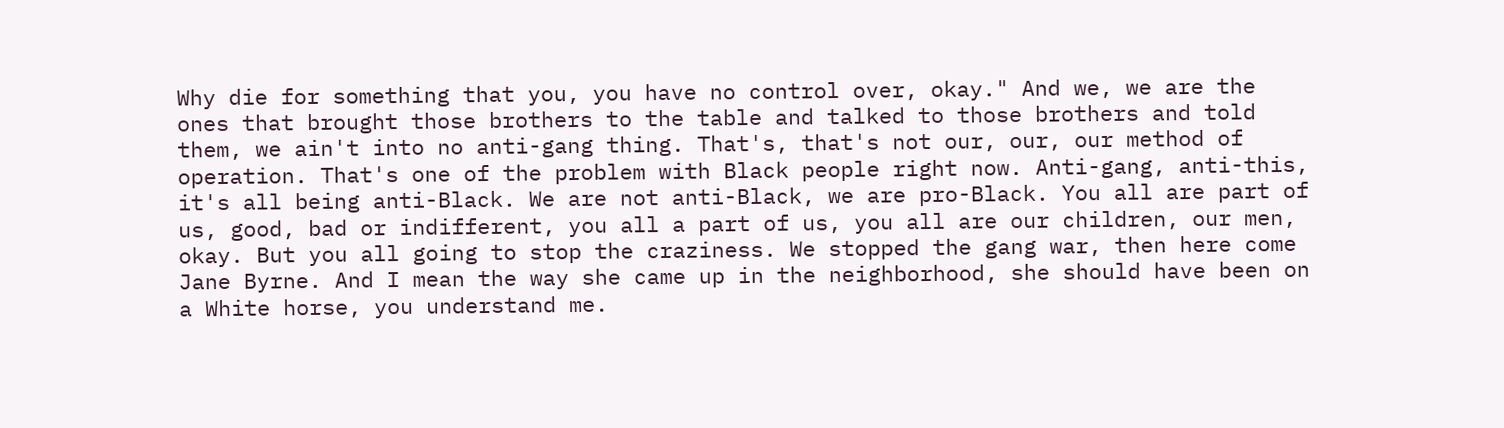Why die for something that you, you have no control over, okay." And we, we are the ones that brought those brothers to the table and talked to those brothers and told them, we ain't into no anti-gang thing. That's, that's not our, our, our method of operation. That's one of the problem with Black people right now. Anti-gang, anti-this, it's all being anti-Black. We are not anti-Black, we are pro-Black. You all are part of us, good, bad or indifferent, you all a part of us, you all are our children, our men, okay. But you all going to stop the craziness. We stopped the gang war, then here come Jane Byrne. And I mean the way she came up in the neighborhood, she should have been on a White horse, you understand me.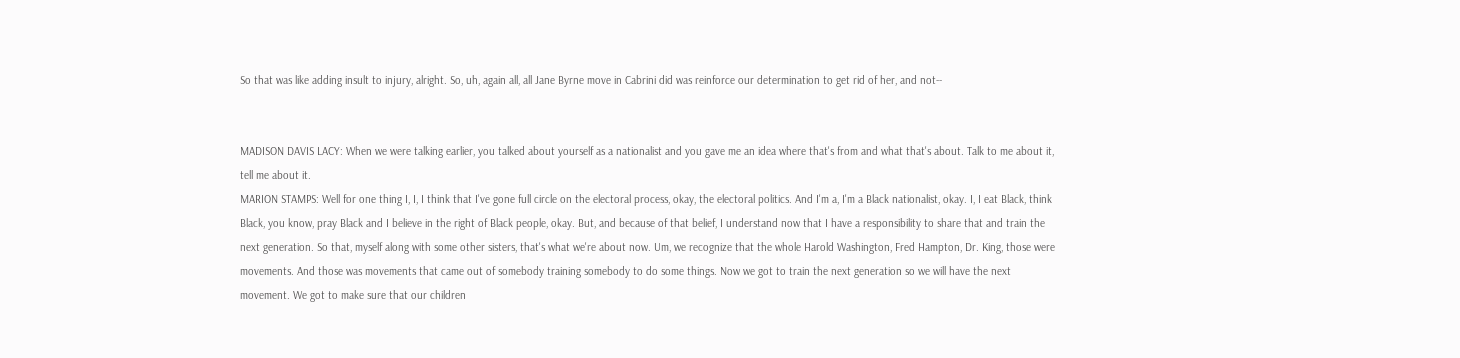So that was like adding insult to injury, alright. So, uh, again all, all Jane Byrne move in Cabrini did was reinforce our determination to get rid of her, and not--


MADISON DAVIS LACY: When we were talking earlier, you talked about yourself as a nationalist and you gave me an idea where that's from and what that's about. Talk to me about it, tell me about it.
MARION STAMPS: Well for one thing I, I, I think that I've gone full circle on the electoral process, okay, the electoral politics. And I'm a, I'm a Black nationalist, okay. I, I eat Black, think Black, you know, pray Black and I believe in the right of Black people, okay. But, and because of that belief, I understand now that I have a responsibility to share that and train the next generation. So that, myself along with some other sisters, that's what we're about now. Um, we recognize that the whole Harold Washington, Fred Hampton, Dr. King, those were movements. And those was movements that came out of somebody training somebody to do some things. Now we got to train the next generation so we will have the next movement. We got to make sure that our children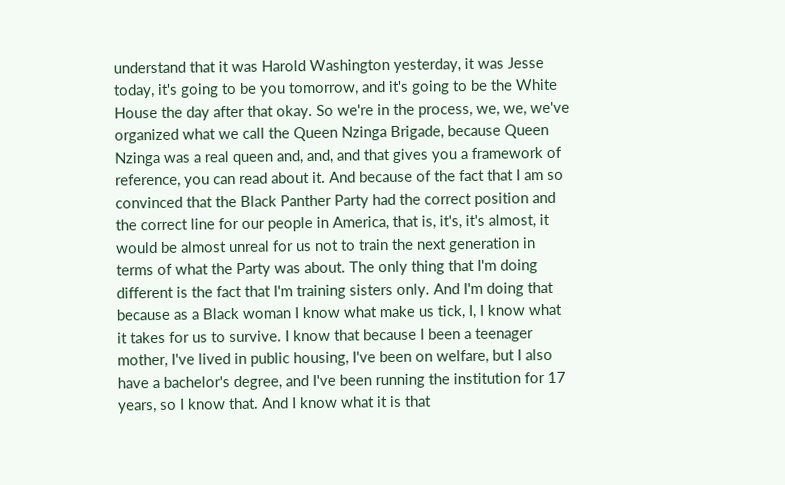understand that it was Harold Washington yesterday, it was Jesse today, it's going to be you tomorrow, and it's going to be the White House the day after that okay. So we're in the process, we, we, we've organized what we call the Queen Nzinga Brigade, because Queen Nzinga was a real queen and, and, and that gives you a framework of reference, you can read about it. And because of the fact that I am so convinced that the Black Panther Party had the correct position and the correct line for our people in America, that is, it's, it's almost, it would be almost unreal for us not to train the next generation in terms of what the Party was about. The only thing that I'm doing different is the fact that I'm training sisters only. And I'm doing that because as a Black woman I know what make us tick, I, I know what it takes for us to survive. I know that because I been a teenager mother, I've lived in public housing, I've been on welfare, but I also have a bachelor's degree, and I've been running the institution for 17 years, so I know that. And I know what it is that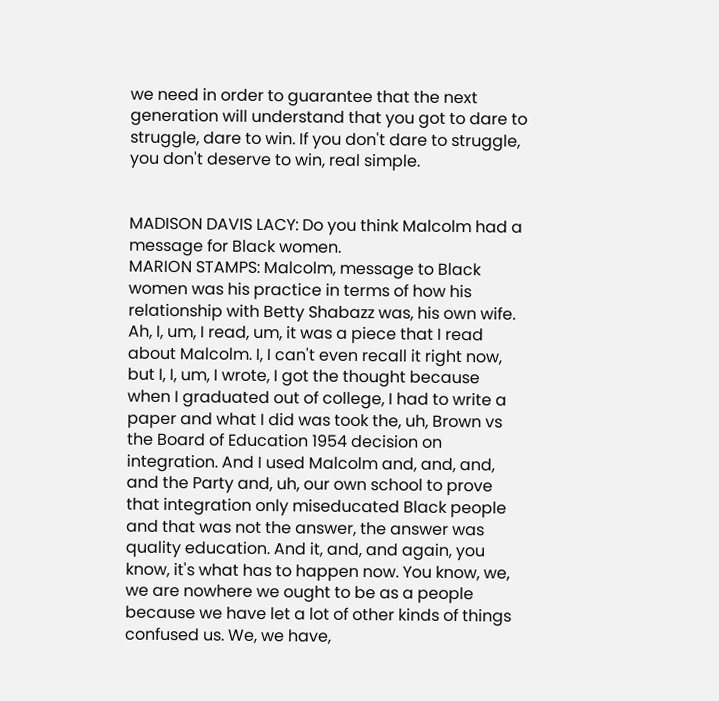we need in order to guarantee that the next generation will understand that you got to dare to struggle, dare to win. If you don't dare to struggle, you don't deserve to win, real simple.


MADISON DAVIS LACY: Do you think Malcolm had a message for Black women.
MARION STAMPS: Malcolm, message to Black women was his practice in terms of how his relationship with Betty Shabazz was, his own wife. Ah, I, um, I read, um, it was a piece that I read about Malcolm. I, I can't even recall it right now, but I, I, um, I wrote, I got the thought because when I graduated out of college, I had to write a paper and what I did was took the, uh, Brown vs the Board of Education 1954 decision on integration. And I used Malcolm and, and, and, and the Party and, uh, our own school to prove that integration only miseducated Black people and that was not the answer, the answer was quality education. And it, and, and again, you know, it's what has to happen now. You know, we, we are nowhere we ought to be as a people because we have let a lot of other kinds of things confused us. We, we have,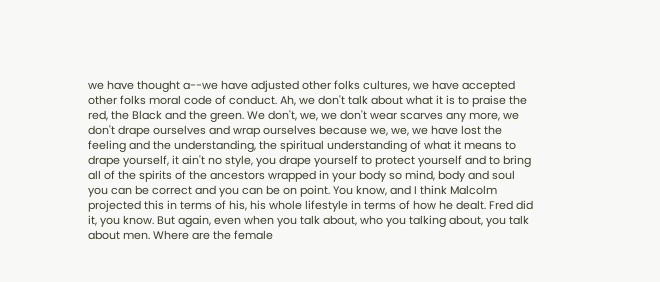we have thought a--we have adjusted other folks cultures, we have accepted other folks moral code of conduct. Ah, we don't talk about what it is to praise the red, the Black and the green. We don't, we, we don't wear scarves any more, we don't drape ourselves and wrap ourselves because we, we, we have lost the feeling and the understanding, the spiritual understanding of what it means to drape yourself, it ain't no style, you drape yourself to protect yourself and to bring all of the spirits of the ancestors wrapped in your body so mind, body and soul you can be correct and you can be on point. You know, and I think Malcolm projected this in terms of his, his whole lifestyle in terms of how he dealt. Fred did it, you know. But again, even when you talk about, who you talking about, you talk about men. Where are the female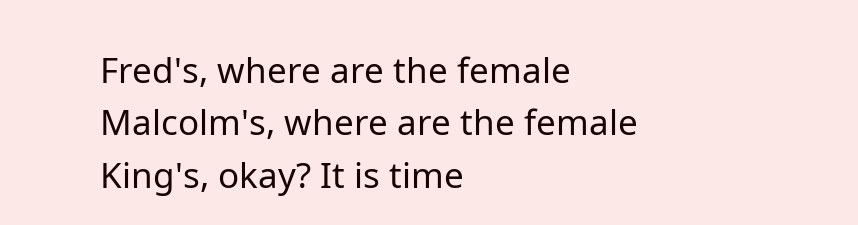Fred's, where are the female Malcolm's, where are the female King's, okay? It is time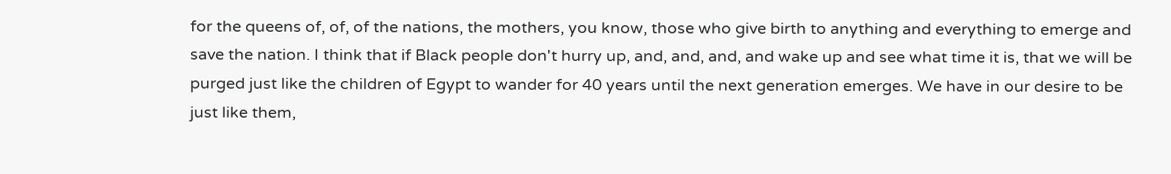for the queens of, of, of the nations, the mothers, you know, those who give birth to anything and everything to emerge and save the nation. I think that if Black people don't hurry up, and, and, and, and wake up and see what time it is, that we will be purged just like the children of Egypt to wander for 40 years until the next generation emerges. We have in our desire to be just like them,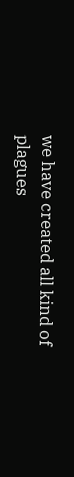we have created all kind of plagues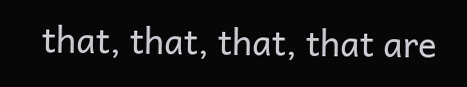that, that, that, that are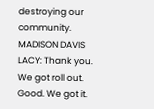destroying our community.
MADISON DAVIS LACY: Thank you. We got roll out. Good. We got it.